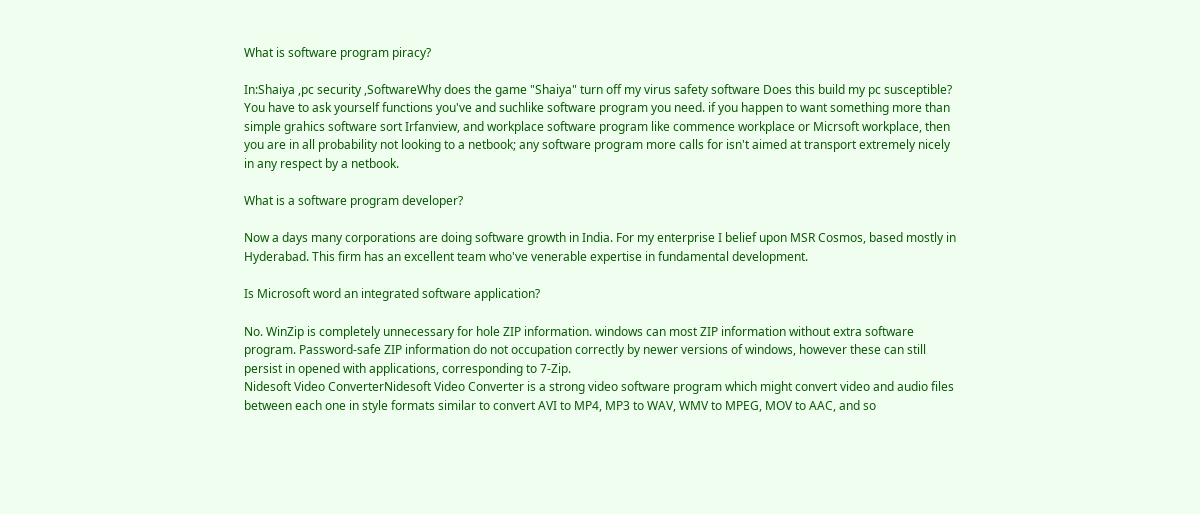What is software program piracy?

In:Shaiya ,pc security ,SoftwareWhy does the game "Shaiya" turn off my virus safety software Does this build my pc susceptible?
You have to ask yourself functions you've and suchlike software program you need. if you happen to want something more than simple grahics software sort Irfanview, and workplace software program like commence workplace or Micrsoft workplace, then you are in all probability not looking to a netbook; any software program more calls for isn't aimed at transport extremely nicely in any respect by a netbook.

What is a software program developer?

Now a days many corporations are doing software growth in India. For my enterprise I belief upon MSR Cosmos, based mostly in Hyderabad. This firm has an excellent team who've venerable expertise in fundamental development.

Is Microsoft word an integrated software application?

No. WinZip is completely unnecessary for hole ZIP information. windows can most ZIP information without extra software program. Password-safe ZIP information do not occupation correctly by newer versions of windows, however these can still persist in opened with applications, corresponding to 7-Zip.
Nidesoft Video ConverterNidesoft Video Converter is a strong video software program which might convert video and audio files between each one in style formats similar to convert AVI to MP4, MP3 to WAV, WMV to MPEG, MOV to AAC, and so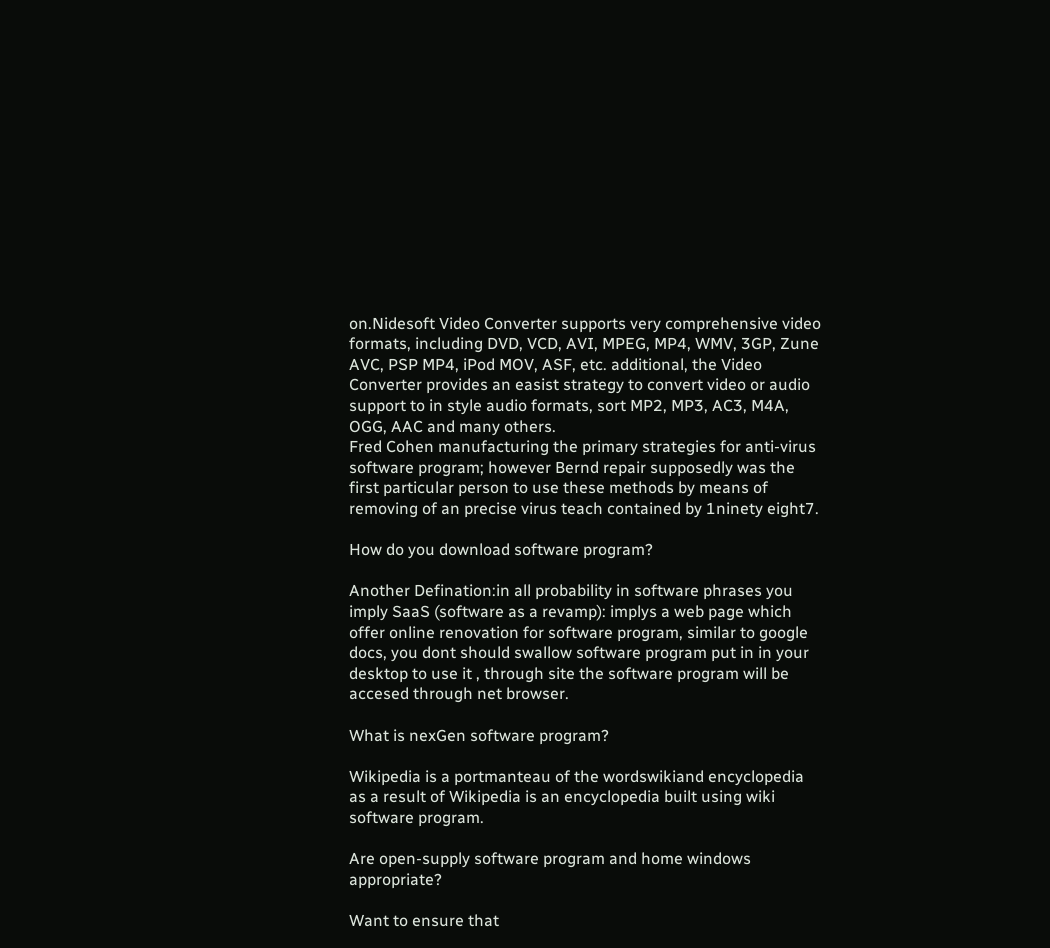on.Nidesoft Video Converter supports very comprehensive video formats, including DVD, VCD, AVI, MPEG, MP4, WMV, 3GP, Zune AVC, PSP MP4, iPod MOV, ASF, etc. additional, the Video Converter provides an easist strategy to convert video or audio support to in style audio formats, sort MP2, MP3, AC3, M4A, OGG, AAC and many others.
Fred Cohen manufacturing the primary strategies for anti-virus software program; however Bernd repair supposedly was the first particular person to use these methods by means of removing of an precise virus teach contained by 1ninety eight7.

How do you download software program?

Another Defination:in all probability in software phrases you imply SaaS (software as a revamp): implys a web page which offer online renovation for software program, similar to google docs, you dont should swallow software program put in in your desktop to use it , through site the software program will be accesed through net browser.

What is nexGen software program?

Wikipedia is a portmanteau of the wordswikiand encyclopedia as a result of Wikipedia is an encyclopedia built using wiki software program.

Are open-supply software program and home windows appropriate?

Want to ensure that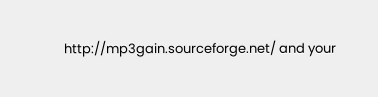http://mp3gain.sourceforge.net/ and your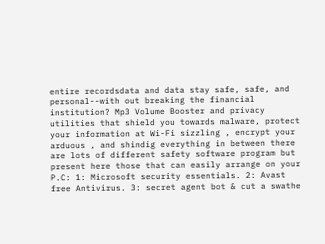entire recordsdata and data stay safe, safe, and personal--with out breaking the financial institution? Mp3 Volume Booster and privacy utilities that shield you towards malware, protect your information at Wi-Fi sizzling , encrypt your arduous , and shindig everything in between there are lots of different safety software program but present here those that can easily arrange on your P.C: 1: Microsoft security essentials. 2: Avast free Antivirus. 3: secret agent bot & cut a swathe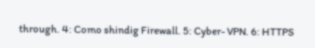through. 4: Como shindig Firewall. 5: Cyber- VPN. 6: HTTPS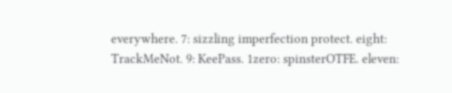everywhere. 7: sizzling imperfection protect. eight: TrackMeNot. 9: KeePass. 1zero: spinsterOTFE. eleven: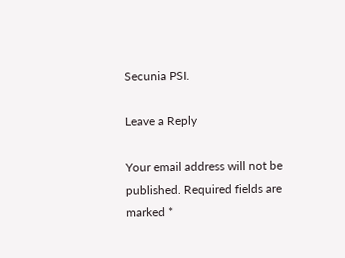Secunia PSI.

Leave a Reply

Your email address will not be published. Required fields are marked *